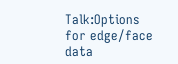Talk:Options for edge/face data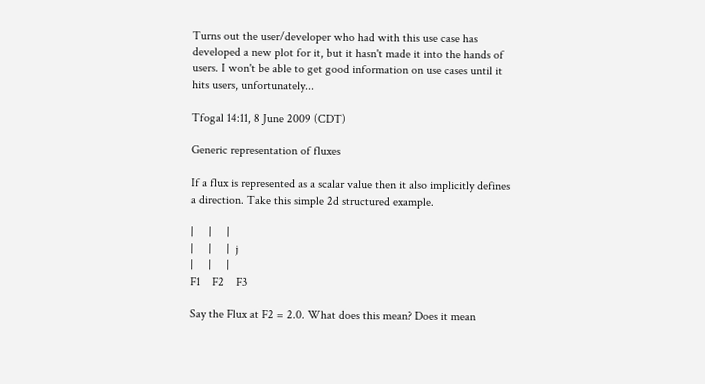Turns out the user/developer who had with this use case has developed a new plot for it, but it hasn't made it into the hands of users. I won't be able to get good information on use cases until it hits users, unfortunately...

Tfogal 14:11, 8 June 2009 (CDT)

Generic representation of fluxes

If a flux is represented as a scalar value then it also implicitly defines a direction. Take this simple 2d structured example.

|     |     |
|     |     |  j
|     |     |
F1    F2    F3

Say the Flux at F2 = 2.0. What does this mean? Does it mean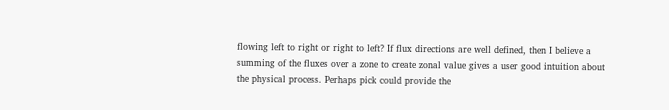flowing left to right or right to left? If flux directions are well defined, then I believe a summing of the fluxes over a zone to create zonal value gives a user good intuition about the physical process. Perhaps pick could provide the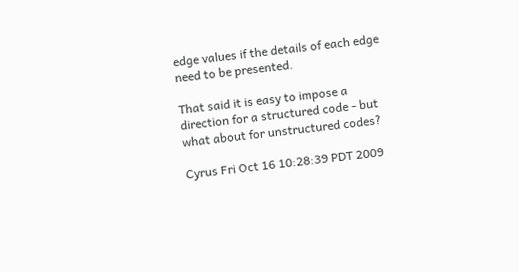edge values if the details of each edge need to be presented.

That said it is easy to impose a direction for a structured code - but what about for unstructured codes?

Cyrus Fri Oct 16 10:28:39 PDT 2009